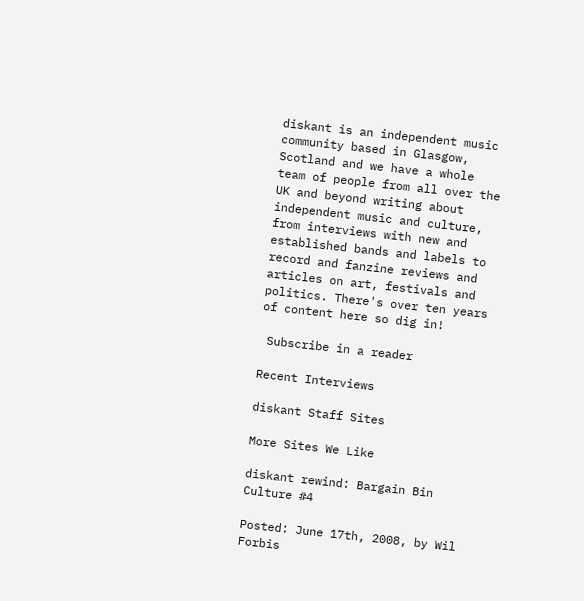diskant is an independent music community based in Glasgow, Scotland and we have a whole team of people from all over the UK and beyond writing about independent music and culture, from interviews with new and established bands and labels to record and fanzine reviews and articles on art, festivals and politics. There's over ten years of content here so dig in!

 Subscribe in a reader

Recent Interviews

diskant Staff Sites

More Sites We Like

diskant rewind: Bargain Bin Culture #4

Posted: June 17th, 2008, by Wil Forbis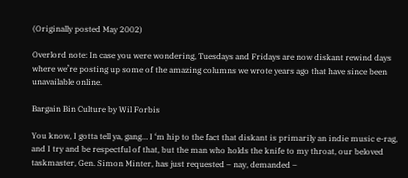(Originally posted May 2002)

Overlord note: In case you were wondering, Tuesdays and Fridays are now diskant rewind days where we’re posting up some of the amazing columns we wrote years ago that have since been unavailable online.

Bargain Bin Culture by Wil Forbis

You know, I gotta tell ya, gang… I ‘m hip to the fact that diskant is primarily an indie music e-rag, and I try and be respectful of that, but the man who holds the knife to my throat, our beloved taskmaster, Gen. Simon Minter, has just requested – nay, demanded –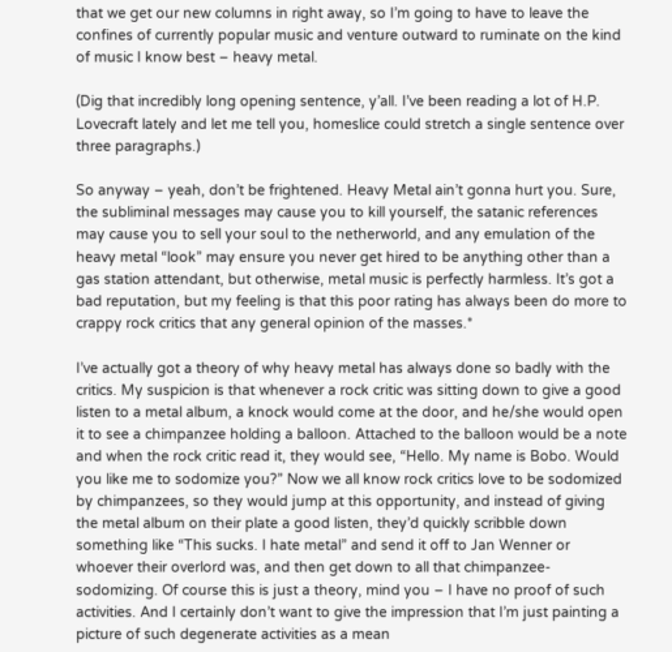that we get our new columns in right away, so I’m going to have to leave the confines of currently popular music and venture outward to ruminate on the kind of music I know best – heavy metal.

(Dig that incredibly long opening sentence, y’all. I’ve been reading a lot of H.P. Lovecraft lately and let me tell you, homeslice could stretch a single sentence over three paragraphs.)

So anyway – yeah, don’t be frightened. Heavy Metal ain’t gonna hurt you. Sure, the subliminal messages may cause you to kill yourself, the satanic references may cause you to sell your soul to the netherworld, and any emulation of the heavy metal “look” may ensure you never get hired to be anything other than a gas station attendant, but otherwise, metal music is perfectly harmless. It’s got a bad reputation, but my feeling is that this poor rating has always been do more to crappy rock critics that any general opinion of the masses.*

I’ve actually got a theory of why heavy metal has always done so badly with the critics. My suspicion is that whenever a rock critic was sitting down to give a good listen to a metal album, a knock would come at the door, and he/she would open it to see a chimpanzee holding a balloon. Attached to the balloon would be a note and when the rock critic read it, they would see, “Hello. My name is Bobo. Would you like me to sodomize you?” Now we all know rock critics love to be sodomized by chimpanzees, so they would jump at this opportunity, and instead of giving the metal album on their plate a good listen, they’d quickly scribble down something like “This sucks. I hate metal” and send it off to Jan Wenner or whoever their overlord was, and then get down to all that chimpanzee-sodomizing. Of course this is just a theory, mind you – I have no proof of such activities. And I certainly don’t want to give the impression that I’m just painting a picture of such degenerate activities as a mean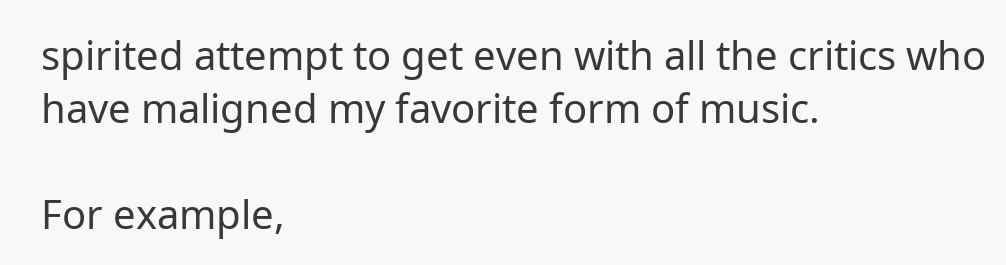spirited attempt to get even with all the critics who have maligned my favorite form of music.

For example,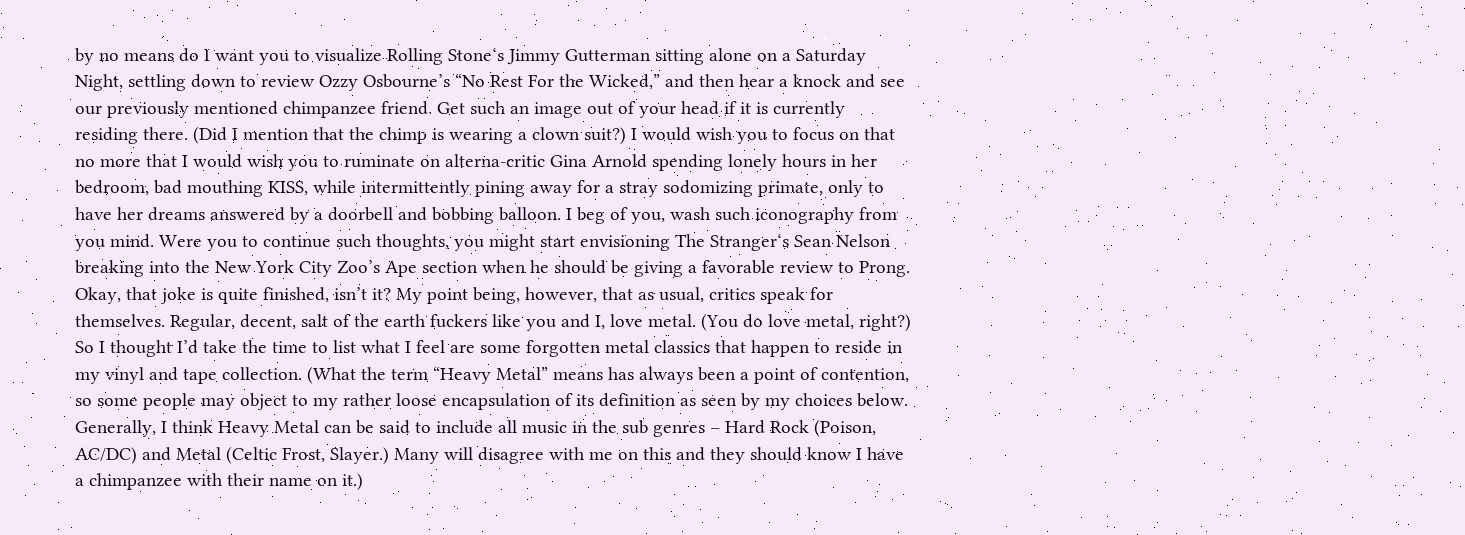by no means do I want you to visualize Rolling Stone‘s Jimmy Gutterman sitting alone on a Saturday Night, settling down to review Ozzy Osbourne’s “No Rest For the Wicked,” and then hear a knock and see our previously mentioned chimpanzee friend. Get such an image out of your head if it is currently residing there. (Did I mention that the chimp is wearing a clown suit?) I would wish you to focus on that no more that I would wish you to ruminate on alterna-critic Gina Arnold spending lonely hours in her bedroom, bad mouthing KISS, while intermittently pining away for a stray sodomizing primate, only to have her dreams answered by a doorbell and bobbing balloon. I beg of you, wash such iconography from you mind. Were you to continue such thoughts, you might start envisioning The Stranger‘s Sean Nelson breaking into the New York City Zoo’s Ape section when he should be giving a favorable review to Prong. Okay, that joke is quite finished, isn’t it? My point being, however, that as usual, critics speak for themselves. Regular, decent, salt of the earth fuckers like you and I, love metal. (You do love metal, right?) So I thought I’d take the time to list what I feel are some forgotten metal classics that happen to reside in my vinyl and tape collection. (What the term “Heavy Metal” means has always been a point of contention, so some people may object to my rather loose encapsulation of its definition as seen by my choices below. Generally, I think Heavy Metal can be said to include all music in the sub genres – Hard Rock (Poison, AC/DC) and Metal (Celtic Frost, Slayer.) Many will disagree with me on this and they should know I have a chimpanzee with their name on it.)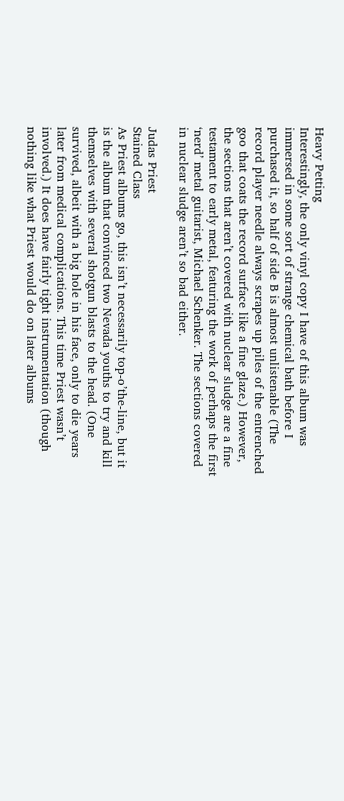Heavy Petting
Interestingly, the only vinyl copy I have of this album was immersed in some sort of strange chemical bath before I purchased it, so half of side B is almost unlistenable (The record player needle always scrapes up piles of the entrenched goo that coats the record surface like a fine glaze.) However, the sections that aren’t covered with nuclear sludge are a fine testament to early metal, featuring the work of perhaps the first ‘nerd’ metal guitarist, Michael Schenker. The sections covered in nuclear sludge aren’t so bad either.

Judas Priest
Stained Class
As Priest albums go, this isn’t necessarily top-o’the-line, but it is the album that convinced two Nevada youths to try and kill themselves with several shotgun blasts to the head. (One survived, albeit with a big hole in his face, only to die years later from medical complications. This time Priest wasn’t involved.) It does have fairly tight instrumentation (though nothing like what Priest would do on later albums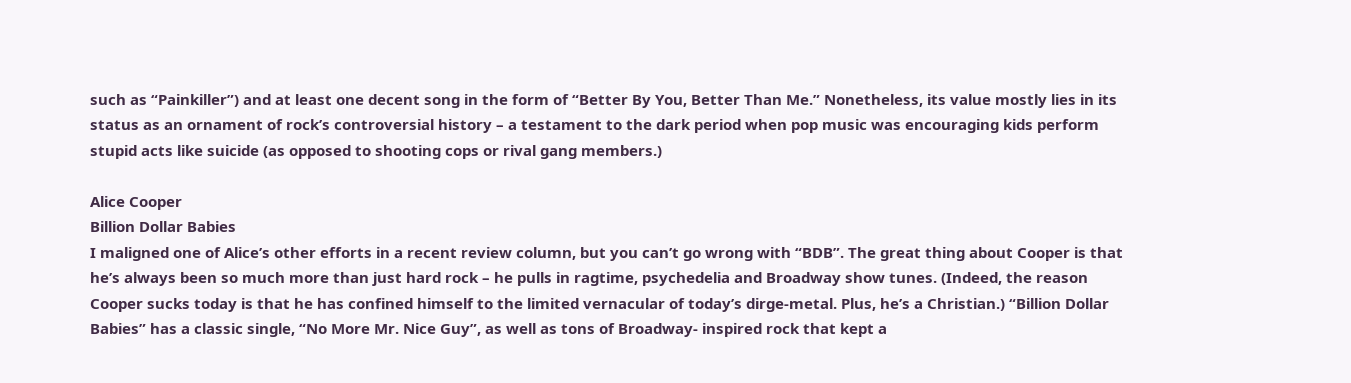such as “Painkiller”) and at least one decent song in the form of “Better By You, Better Than Me.” Nonetheless, its value mostly lies in its status as an ornament of rock’s controversial history – a testament to the dark period when pop music was encouraging kids perform stupid acts like suicide (as opposed to shooting cops or rival gang members.)

Alice Cooper
Billion Dollar Babies
I maligned one of Alice’s other efforts in a recent review column, but you can’t go wrong with “BDB”. The great thing about Cooper is that he’s always been so much more than just hard rock – he pulls in ragtime, psychedelia and Broadway show tunes. (Indeed, the reason Cooper sucks today is that he has confined himself to the limited vernacular of today’s dirge-metal. Plus, he’s a Christian.) “Billion Dollar Babies” has a classic single, “No More Mr. Nice Guy”, as well as tons of Broadway- inspired rock that kept a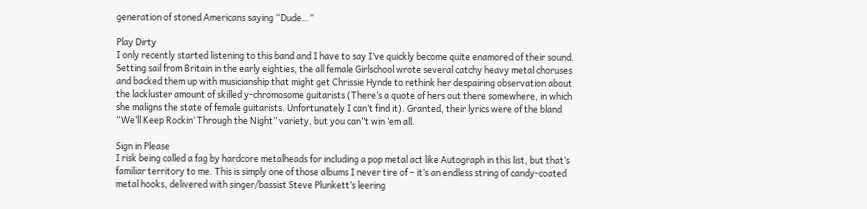generation of stoned Americans saying “Dude…”

Play Dirty
I only recently started listening to this band and I have to say I’ve quickly become quite enamored of their sound. Setting sail from Britain in the early eighties, the all female Girlschool wrote several catchy heavy metal choruses and backed them up with musicianship that might get Chrissie Hynde to rethink her despairing observation about the lackluster amount of skilled y-chromosome guitarists (There’s a quote of hers out there somewhere, in which she maligns the state of female guitarists. Unfortunately I can’t find it). Granted, their lyrics were of the bland “We’ll Keep Rockin’ Through the Night” variety, but you can”t win ’em all.

Sign in Please
I risk being called a fag by hardcore metalheads for including a pop metal act like Autograph in this list, but that’s familiar territory to me. This is simply one of those albums I never tire of – it’s an endless string of candy-coated metal hooks, delivered with singer/bassist Steve Plunkett’s leering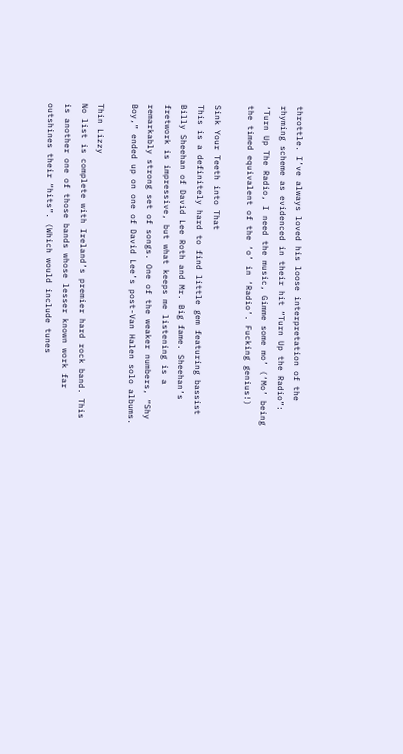throttle. I’ve always loved his loose interpretation of the rhyming scheme as evidenced in their hit “Turn Up the Radio”: ‘Turn Up The Radio, I need the music, Gimme some mo’ (‘Mo’ being the timed equivalent of the ‘o’ in ‘Radio’. Fucking genius!)

Sink Your Teeth into That
This is a definitely hard to find little gem featuring bassist Billy Sheehan of David Lee Roth and Mr. Big fame. Sheehan’s fretwork is impressive, but what keeps me listening is a remarkably strong set of songs. One of the weaker numbers, “Shy Boy,” ended up on one of David Lee’s post-Van Halen solo albums.

Thin Lizzy
No list is complete with Ireland’s premier hard rock band. This is another one of those bands whose lesser known work far outshines their “hits”. (Which would include tunes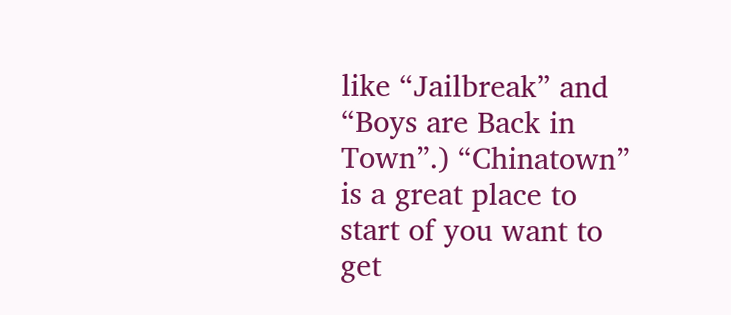like “Jailbreak” and “Boys are Back in Town”.) “Chinatown” is a great place to start of you want to get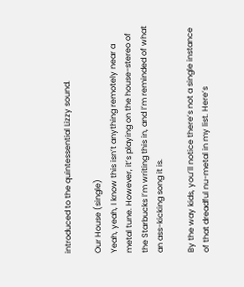introduced to the quintessential Lizzy sound.

Our House (single)
Yeah, yeah, I know this isn’t anything remotely near a metal tune. However, it’s playing on the house-stereo of the Starbucks I’m writing this in, and I’m reminded of what an ass-kicking song it is.

By the way kids, you’ll notice there’s not a single instance of that dreadful nu-metal in my list. Here’s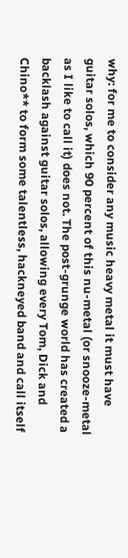why: for me to consider any music heavy metal it must have guitar solos, which 90 percent of this nu-metal (or snooze-metal as I like to call it) does not. The post-grunge world has created a backlash against guitar solos, allowing every Tom, Dick and Chino** to form some talentless, hackneyed band and call itself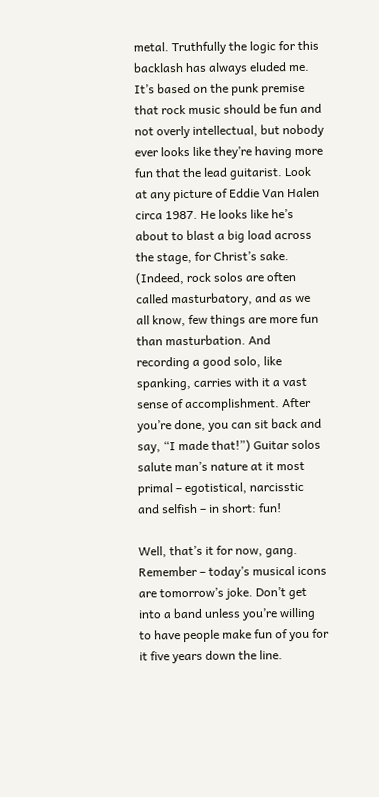metal. Truthfully the logic for this backlash has always eluded me. It’s based on the punk premise that rock music should be fun and not overly intellectual, but nobody ever looks like they’re having more fun that the lead guitarist. Look at any picture of Eddie Van Halen circa 1987. He looks like he’s about to blast a big load across the stage, for Christ’s sake. (Indeed, rock solos are often called masturbatory, and as we all know, few things are more fun than masturbation. And recording a good solo, like spanking, carries with it a vast sense of accomplishment. After you’re done, you can sit back and say, “I made that!”) Guitar solos salute man’s nature at it most primal – egotistical, narcisstic and selfish – in short: fun!

Well, that’s it for now, gang. Remember – today’s musical icons are tomorrow’s joke. Don’t get into a band unless you’re willing to have people make fun of you for it five years down the line.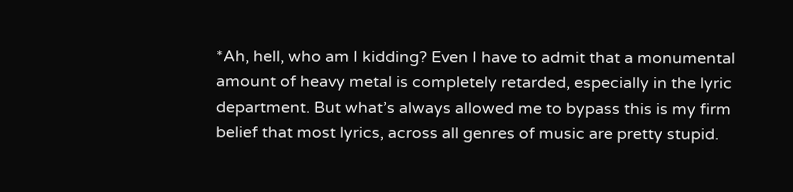*Ah, hell, who am I kidding? Even I have to admit that a monumental amount of heavy metal is completely retarded, especially in the lyric department. But what’s always allowed me to bypass this is my firm belief that most lyrics, across all genres of music are pretty stupid.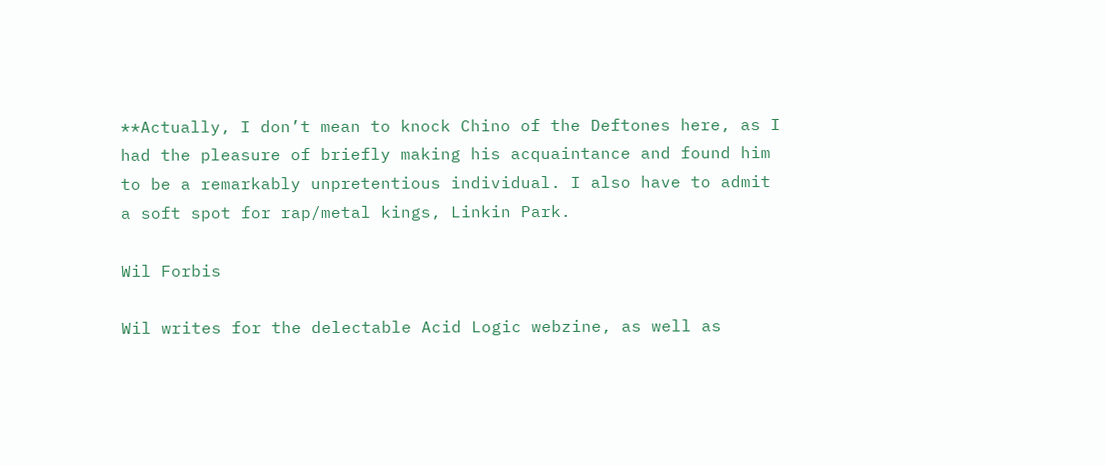**Actually, I don’t mean to knock Chino of the Deftones here, as I had the pleasure of briefly making his acquaintance and found him to be a remarkably unpretentious individual. I also have to admit a soft spot for rap/metal kings, Linkin Park.

Wil Forbis

Wil writes for the delectable Acid Logic webzine, as well as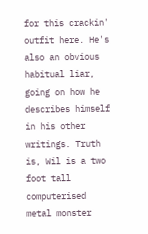for this crackin' outfit here. He's also an obvious habitual liar, going on how he describes himself in his other writings. Truth is, Wil is a two foot tall computerised metal monster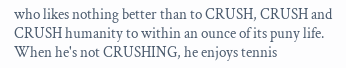who likes nothing better than to CRUSH, CRUSH and CRUSH humanity to within an ounce of its puny life. When he's not CRUSHING, he enjoys tennis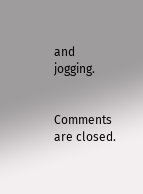and jogging.


Comments are closed.